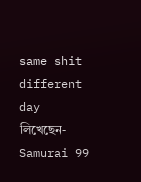same shit different day
লিখেছেন- Samurai 99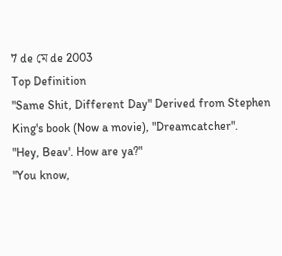7 de মে de 2003
Top Definition
"Same Shit, Different Day" Derived from Stephen King's book (Now a movie), "Dreamcatcher".
"Hey, Beav'. How are ya?"
"You know,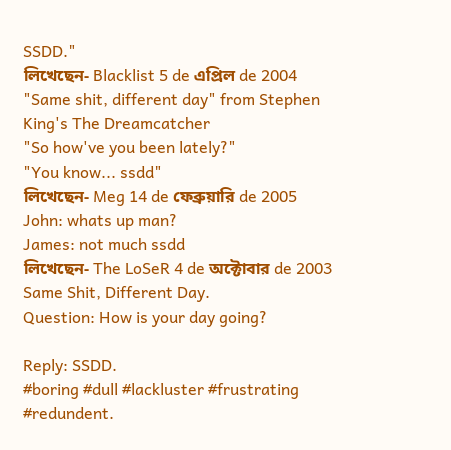SSDD."
লিখেছেন- Blacklist 5 de এপ্রিল de 2004
"Same shit, different day" from Stephen King's The Dreamcatcher
"So how've you been lately?"
"You know... ssdd"
লিখেছেন- Meg 14 de ফেব্রুয়ারি de 2005
John: whats up man?
James: not much ssdd
লিখেছেন- The LoSeR 4 de অক্টোবার de 2003
Same Shit, Different Day.
Question: How is your day going?

Reply: SSDD.
#boring #dull #lackluster #frustrating #redundent.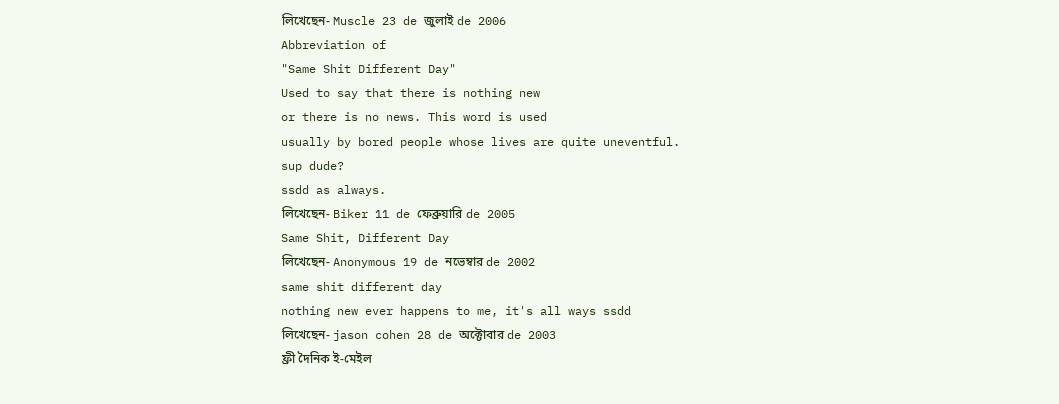লিখেছেন- Muscle 23 de জুলাই de 2006
Abbreviation of
"Same Shit Different Day"
Used to say that there is nothing new
or there is no news. This word is used
usually by bored people whose lives are quite uneventful.
sup dude?
ssdd as always.
লিখেছেন- Biker 11 de ফেব্রুয়ারি de 2005
Same Shit, Different Day
লিখেছেন- Anonymous 19 de নভেম্বার de 2002
same shit different day
nothing new ever happens to me, it's all ways ssdd
লিখেছেন- jason cohen 28 de অক্টোবার de 2003
ফ্রী দৈনিক ই-মেইল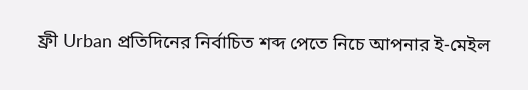ফ্রী Urban প্রতিদিনের নির্বাচিত শব্দ পেতে নিচে আপনার ই-মেইল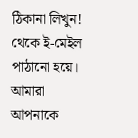ঠিকানা লিখুন! থেকে ই-মেইল পাঠানো হয়ে। আমারা আপনাকে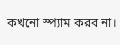কখনো স্প্যাম করব না।